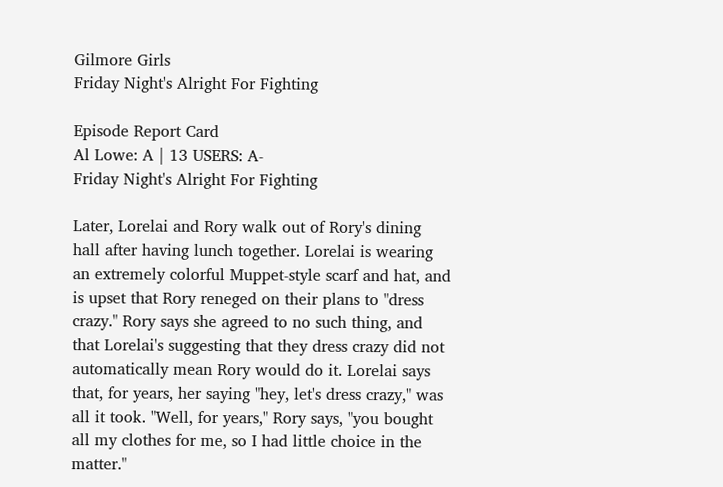Gilmore Girls
Friday Night's Alright For Fighting

Episode Report Card
Al Lowe: A | 13 USERS: A-
Friday Night's Alright For Fighting

Later, Lorelai and Rory walk out of Rory's dining hall after having lunch together. Lorelai is wearing an extremely colorful Muppet-style scarf and hat, and is upset that Rory reneged on their plans to "dress crazy." Rory says she agreed to no such thing, and that Lorelai's suggesting that they dress crazy did not automatically mean Rory would do it. Lorelai says that, for years, her saying "hey, let's dress crazy," was all it took. "Well, for years," Rory says, "you bought all my clothes for me, so I had little choice in the matter."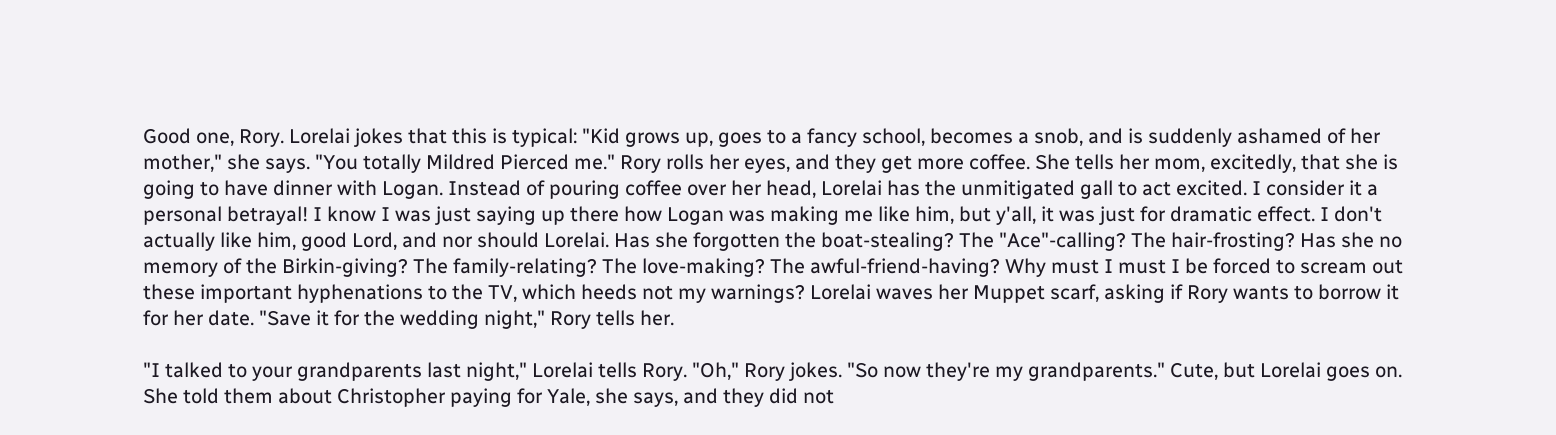Good one, Rory. Lorelai jokes that this is typical: "Kid grows up, goes to a fancy school, becomes a snob, and is suddenly ashamed of her mother," she says. "You totally Mildred Pierced me." Rory rolls her eyes, and they get more coffee. She tells her mom, excitedly, that she is going to have dinner with Logan. Instead of pouring coffee over her head, Lorelai has the unmitigated gall to act excited. I consider it a personal betrayal! I know I was just saying up there how Logan was making me like him, but y'all, it was just for dramatic effect. I don't actually like him, good Lord, and nor should Lorelai. Has she forgotten the boat-stealing? The "Ace"-calling? The hair-frosting? Has she no memory of the Birkin-giving? The family-relating? The love-making? The awful-friend-having? Why must I must I be forced to scream out these important hyphenations to the TV, which heeds not my warnings? Lorelai waves her Muppet scarf, asking if Rory wants to borrow it for her date. "Save it for the wedding night," Rory tells her.

"I talked to your grandparents last night," Lorelai tells Rory. "Oh," Rory jokes. "So now they're my grandparents." Cute, but Lorelai goes on. She told them about Christopher paying for Yale, she says, and they did not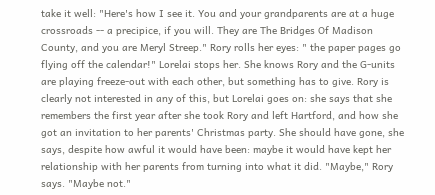take it well: "Here's how I see it. You and your grandparents are at a huge crossroads -- a precipice, if you will. They are The Bridges Of Madison County, and you are Meryl Streep." Rory rolls her eyes: " the paper pages go flying off the calendar!" Lorelai stops her. She knows Rory and the G-units are playing freeze-out with each other, but something has to give. Rory is clearly not interested in any of this, but Lorelai goes on: she says that she remembers the first year after she took Rory and left Hartford, and how she got an invitation to her parents' Christmas party. She should have gone, she says, despite how awful it would have been: maybe it would have kept her relationship with her parents from turning into what it did. "Maybe," Rory says. "Maybe not."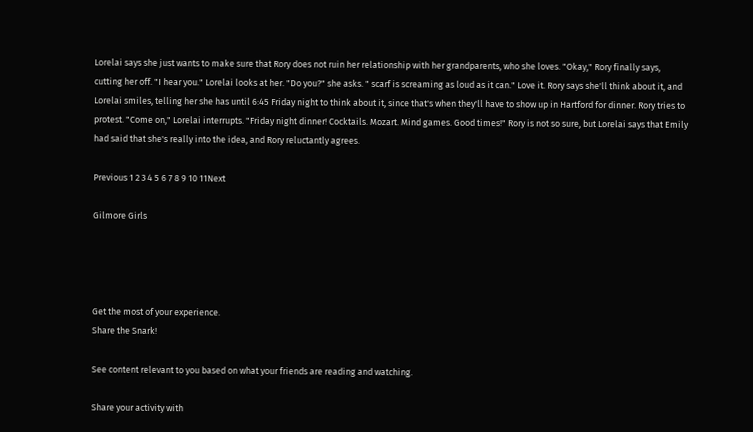Lorelai says she just wants to make sure that Rory does not ruin her relationship with her grandparents, who she loves. "Okay," Rory finally says, cutting her off. "I hear you." Lorelai looks at her. "Do you?" she asks. " scarf is screaming as loud as it can." Love it. Rory says she'll think about it, and Lorelai smiles, telling her she has until 6:45 Friday night to think about it, since that's when they'll have to show up in Hartford for dinner. Rory tries to protest. "Come on," Lorelai interrupts. "Friday night dinner! Cocktails. Mozart. Mind games. Good times!" Rory is not so sure, but Lorelai says that Emily had said that she's really into the idea, and Rory reluctantly agrees.

Previous 1 2 3 4 5 6 7 8 9 10 11Next

Gilmore Girls




Get the most of your experience.
Share the Snark!

See content relevant to you based on what your friends are reading and watching.

Share your activity with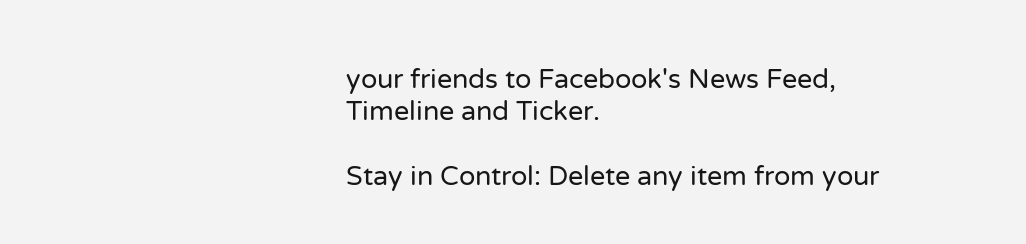your friends to Facebook's News Feed, Timeline and Ticker.

Stay in Control: Delete any item from your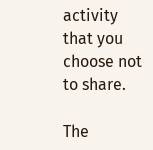activity that you choose not to share.

The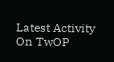Latest Activity On TwOP